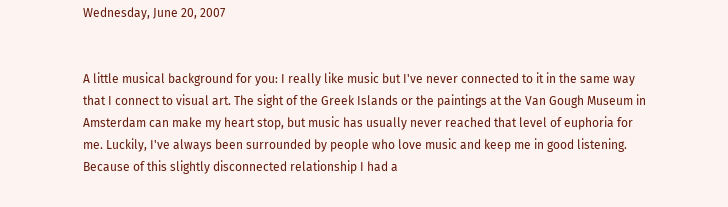Wednesday, June 20, 2007


A little musical background for you: I really like music but I've never connected to it in the same way that I connect to visual art. The sight of the Greek Islands or the paintings at the Van Gough Museum in Amsterdam can make my heart stop, but music has usually never reached that level of euphoria for me. Luckily, I've always been surrounded by people who love music and keep me in good listening. Because of this slightly disconnected relationship I had a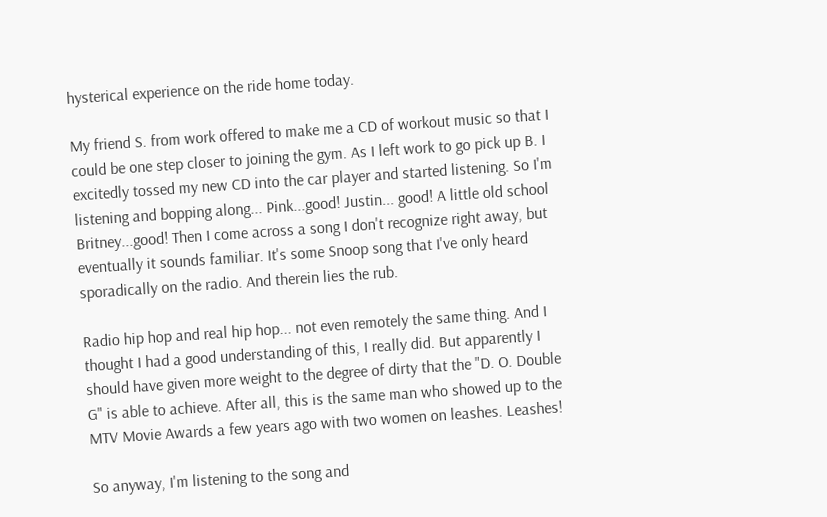hysterical experience on the ride home today.

My friend S. from work offered to make me a CD of workout music so that I could be one step closer to joining the gym. As I left work to go pick up B. I excitedly tossed my new CD into the car player and started listening. So I'm listening and bopping along... Pink...good! Justin... good! A little old school Britney...good! Then I come across a song I don't recognize right away, but eventually it sounds familiar. It's some Snoop song that I've only heard sporadically on the radio. And therein lies the rub.

Radio hip hop and real hip hop... not even remotely the same thing. And I thought I had a good understanding of this, I really did. But apparently I should have given more weight to the degree of dirty that the "D. O. Double G" is able to achieve. After all, this is the same man who showed up to the MTV Movie Awards a few years ago with two women on leashes. Leashes!

So anyway, I'm listening to the song and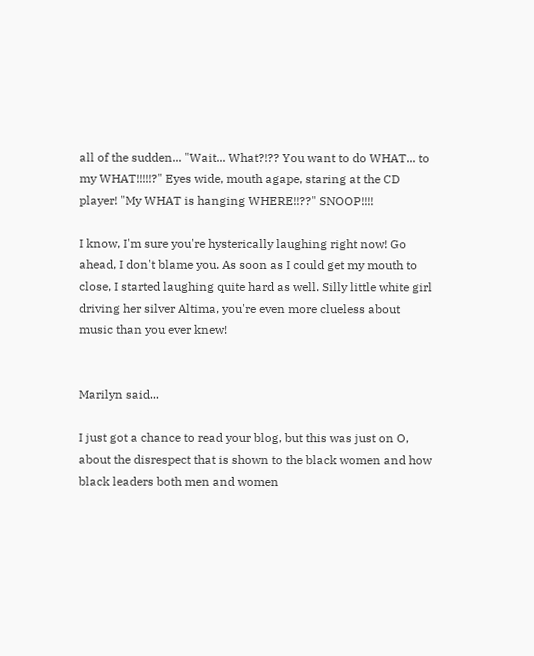all of the sudden... "Wait... What?!?? You want to do WHAT... to my WHAT!!!!!?" Eyes wide, mouth agape, staring at the CD player! "My WHAT is hanging WHERE!!??" SNOOP!!!!

I know, I'm sure you're hysterically laughing right now! Go ahead, I don't blame you. As soon as I could get my mouth to close, I started laughing quite hard as well. Silly little white girl driving her silver Altima, you're even more clueless about music than you ever knew!


Marilyn said...

I just got a chance to read your blog, but this was just on O, about the disrespect that is shown to the black women and how black leaders both men and women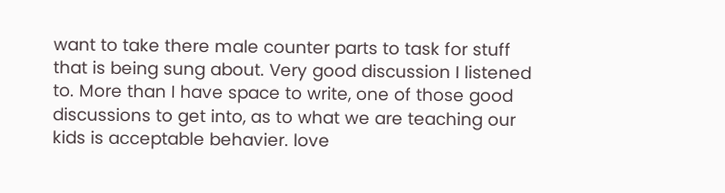want to take there male counter parts to task for stuff that is being sung about. Very good discussion I listened to. More than I have space to write, one of those good discussions to get into, as to what we are teaching our kids is acceptable behavier. love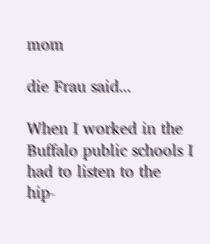mom

die Frau said...

When I worked in the Buffalo public schools I had to listen to the hip-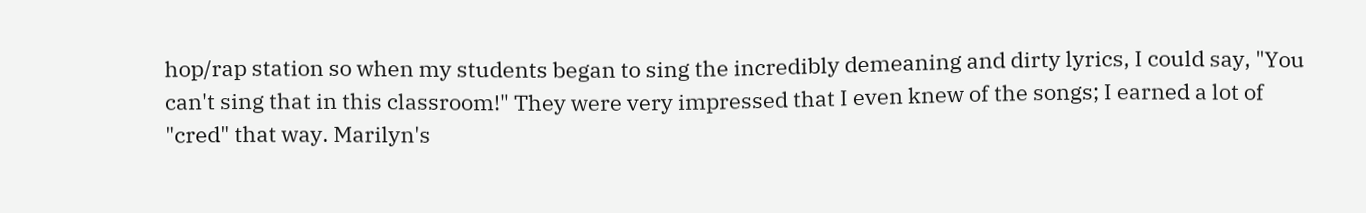hop/rap station so when my students began to sing the incredibly demeaning and dirty lyrics, I could say, "You can't sing that in this classroom!" They were very impressed that I even knew of the songs; I earned a lot of "cred" that way. Marilyn's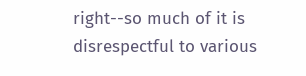right--so much of it is disrespectful to various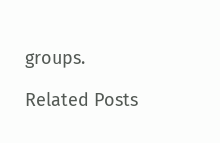groups.

Related Posts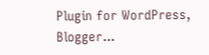Plugin for WordPress, Blogger...